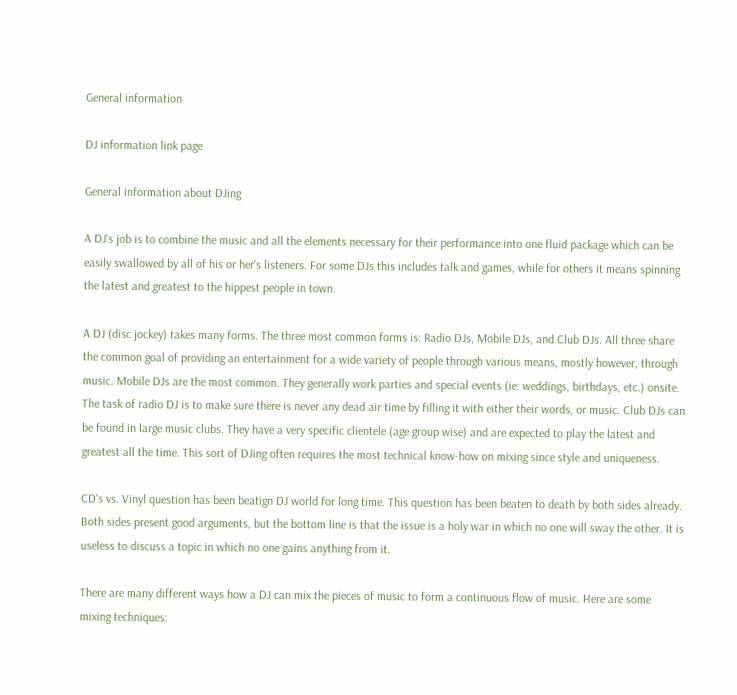General information

DJ information link page

General information about DJing

A DJ's job is to combine the music and all the elements necessary for their performance into one fluid package which can be easily swallowed by all of his or her's listeners. For some DJs this includes talk and games, while for others it means spinning the latest and greatest to the hippest people in town.

A DJ (disc jockey) takes many forms. The three most common forms is: Radio DJs, Mobile DJs, and Club DJs. All three share the common goal of providing an entertainment for a wide variety of people through various means, mostly however, through music. Mobile DJs are the most common. They generally work parties and special events (ie: weddings, birthdays, etc.) onsite. The task of radio DJ is to make sure there is never any dead air time by filling it with either their words, or music. Club DJs can be found in large music clubs. They have a very specific clientele (age group wise) and are expected to play the latest and greatest all the time. This sort of DJing often requires the most technical know-how on mixing since style and uniqueness.

CD's vs. Vinyl question has been beatign DJ world for long time. This question has been beaten to death by both sides already. Both sides present good arguments, but the bottom line is that the issue is a holy war in which no one will sway the other. It is useless to discuss a topic in which no one gains anything from it.

There are many different ways how a DJ can mix the pieces of music to form a continuous flow of music. Here are some mixing techniques: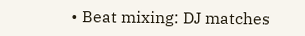• Beat mixing: DJ matches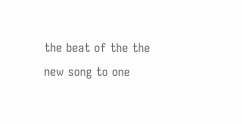the beat of the the new song to one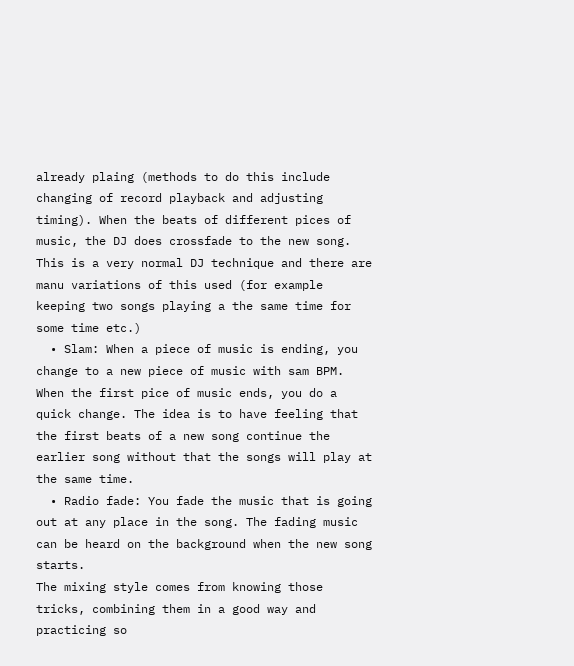already plaing (methods to do this include changing of record playback and adjusting timing). When the beats of different pices of music, the DJ does crossfade to the new song. This is a very normal DJ technique and there are manu variations of this used (for example keeping two songs playing a the same time for some time etc.)
  • Slam: When a piece of music is ending, you change to a new piece of music with sam BPM. When the first pice of music ends, you do a quick change. The idea is to have feeling that the first beats of a new song continue the earlier song without that the songs will play at the same time.
  • Radio fade: You fade the music that is going out at any place in the song. The fading music can be heard on the background when the new song starts.
The mixing style comes from knowing those tricks, combining them in a good way and practicing so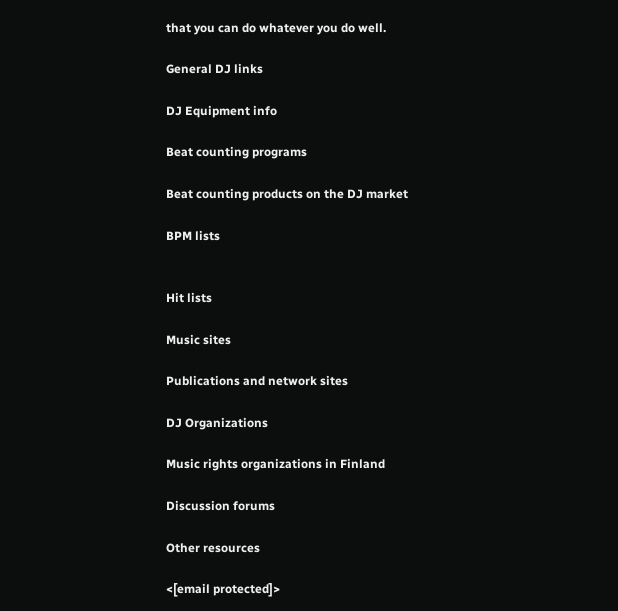that you can do whatever you do well.

General DJ links

DJ Equipment info

Beat counting programs

Beat counting products on the DJ market

BPM lists


Hit lists

Music sites

Publications and network sites

DJ Organizations

Music rights organizations in Finland

Discussion forums

Other resources

<[email protected]>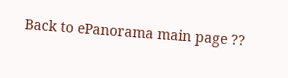Back to ePanorama main page ??